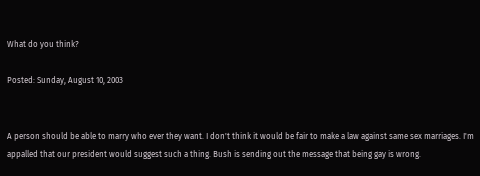What do you think?

Posted: Sunday, August 10, 2003


A person should be able to marry who ever they want. I don't think it would be fair to make a law against same sex marriages. I'm appalled that our president would suggest such a thing. Bush is sending out the message that being gay is wrong.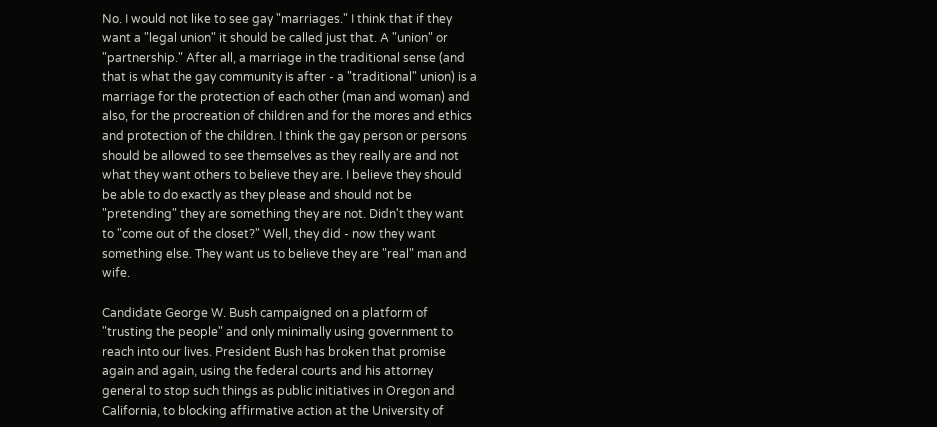No. I would not like to see gay "marriages." I think that if they want a "legal union" it should be called just that. A "union" or "partnership." After all, a marriage in the traditional sense (and that is what the gay community is after - a "traditional" union) is a marriage for the protection of each other (man and woman) and also, for the procreation of children and for the mores and ethics and protection of the children. I think the gay person or persons should be allowed to see themselves as they really are and not what they want others to believe they are. I believe they should be able to do exactly as they please and should not be "pretending" they are something they are not. Didn't they want to "come out of the closet?" Well, they did - now they want something else. They want us to believe they are "real" man and wife.

Candidate George W. Bush campaigned on a platform of "trusting the people" and only minimally using government to reach into our lives. President Bush has broken that promise again and again, using the federal courts and his attorney general to stop such things as public initiatives in Oregon and California, to blocking affirmative action at the University of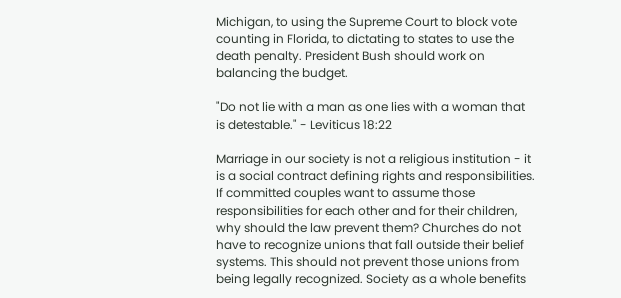Michigan, to using the Supreme Court to block vote counting in Florida, to dictating to states to use the death penalty. President Bush should work on balancing the budget.

"Do not lie with a man as one lies with a woman that is detestable." - Leviticus 18:22

Marriage in our society is not a religious institution - it is a social contract defining rights and responsibilities. If committed couples want to assume those responsibilities for each other and for their children, why should the law prevent them? Churches do not have to recognize unions that fall outside their belief systems. This should not prevent those unions from being legally recognized. Society as a whole benefits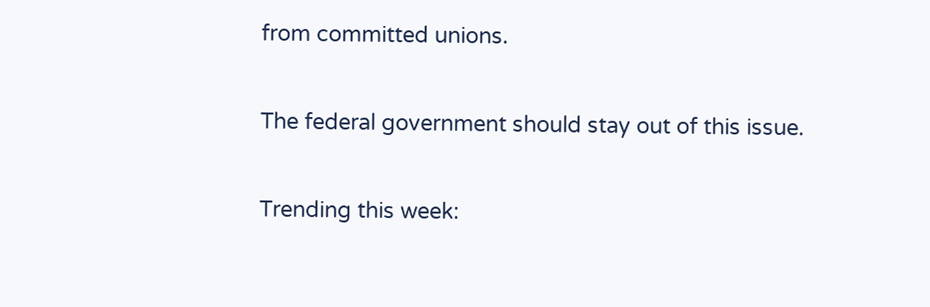from committed unions.

The federal government should stay out of this issue.

Trending this week: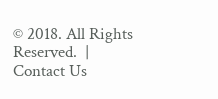© 2018. All Rights Reserved.  | Contact Us